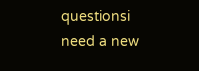questionsi need a new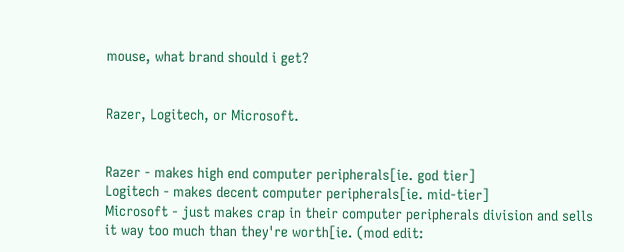mouse, what brand should i get?


Razer, Logitech, or Microsoft.


Razer - makes high end computer peripherals[ie. god tier]
Logitech - makes decent computer peripherals[ie. mid-tier]
Microsoft - just makes crap in their computer peripherals division and sells it way too much than they're worth[ie. (mod edit: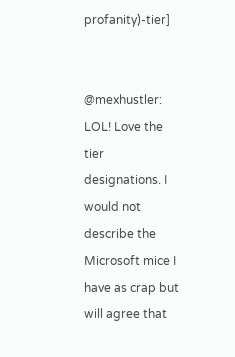profanity)-tier]


@mexhustler: LOL! Love the tier designations. I would not describe the Microsoft mice I have as crap but will agree that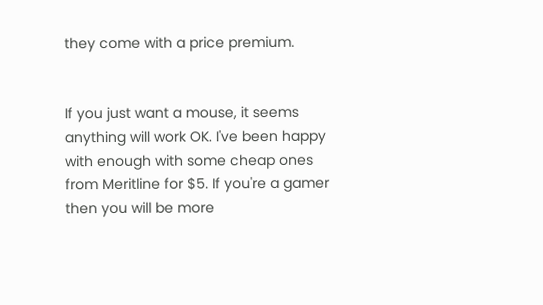they come with a price premium.


If you just want a mouse, it seems anything will work OK. I've been happy with enough with some cheap ones from Meritline for $5. If you're a gamer then you will be more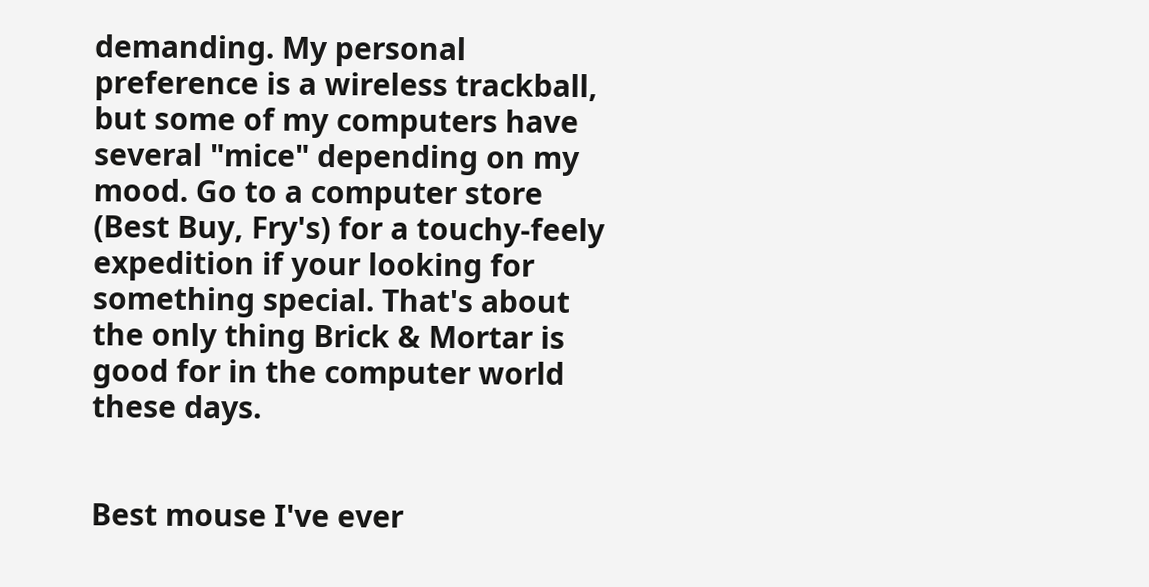demanding. My personal preference is a wireless trackball, but some of my computers have several "mice" depending on my mood. Go to a computer store (Best Buy, Fry's) for a touchy-feely expedition if your looking for something special. That's about the only thing Brick & Mortar is good for in the computer world these days.


Best mouse I've ever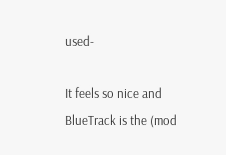used-

It feels so nice and BlueTrack is the (mod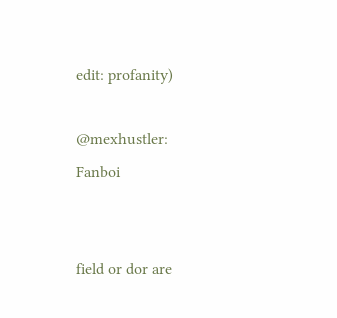edit: profanity)

@mexhustler: Fanboi


field or dor are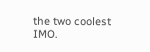the two coolest IMO.